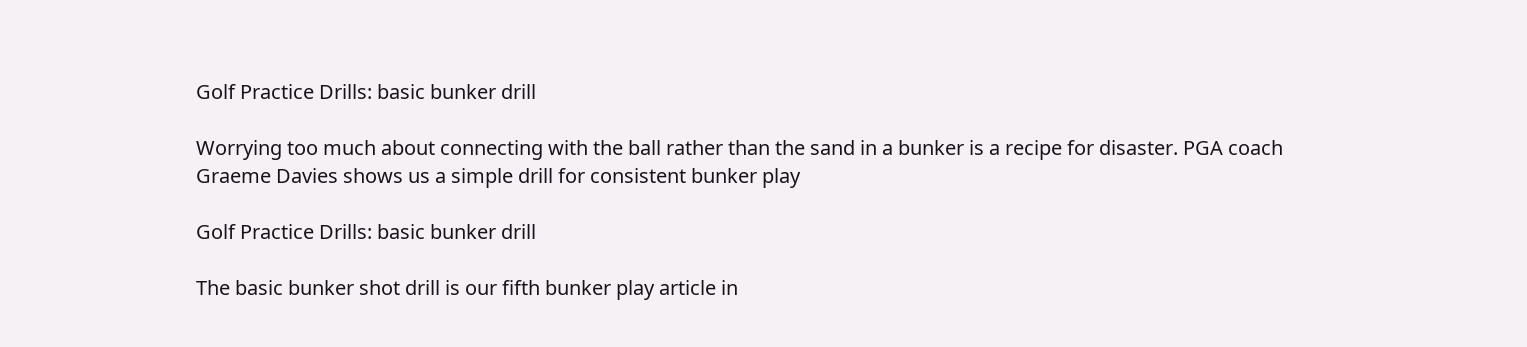Golf Practice Drills: basic bunker drill

Worrying too much about connecting with the ball rather than the sand in a bunker is a recipe for disaster. PGA coach Graeme Davies shows us a simple drill for consistent bunker play

Golf Practice Drills: basic bunker drill

The basic bunker shot drill is our fifth bunker play article in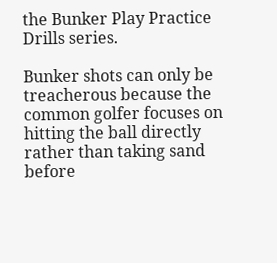the Bunker Play Practice Drills series.

Bunker shots can only be treacherous because the common golfer focuses on hitting the ball directly rather than taking sand before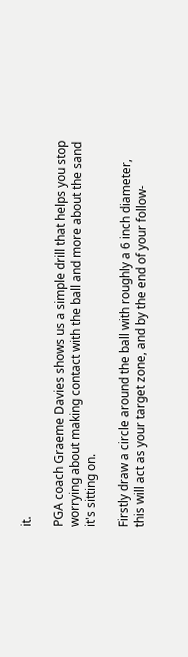it.

PGA coach Graeme Davies shows us a simple drill that helps you stop worrying about making contact with the ball and more about the sand it's sitting on.

Firstly draw a circle around the ball with roughly a 6 inch diameter, this will act as your target zone, and by the end of your follow-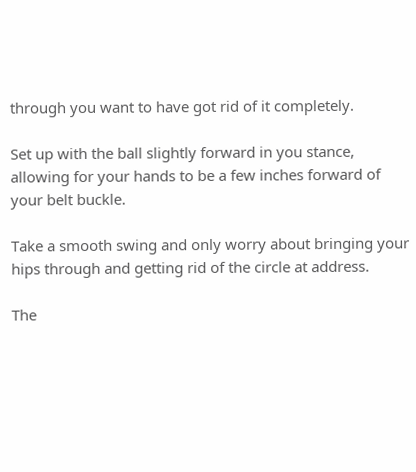through you want to have got rid of it completely.

Set up with the ball slightly forward in you stance, allowing for your hands to be a few inches forward of your belt buckle.

Take a smooth swing and only worry about bringing your hips through and getting rid of the circle at address.

The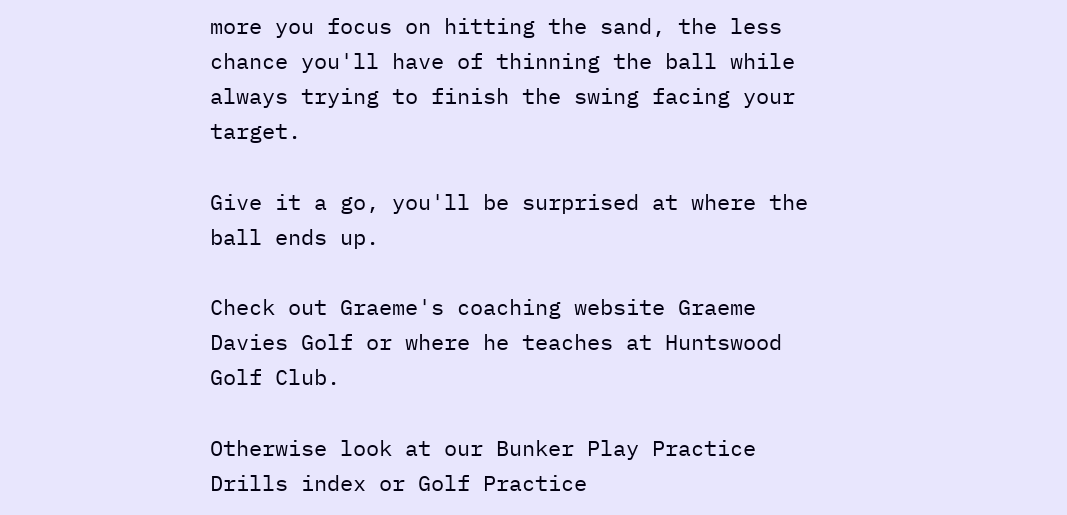more you focus on hitting the sand, the less chance you'll have of thinning the ball while always trying to finish the swing facing your target.

Give it a go, you'll be surprised at where the ball ends up.

Check out Graeme's coaching website Graeme Davies Golf or where he teaches at Huntswood Golf Club.

Otherwise look at our Bunker Play Practice Drills index or Golf Practice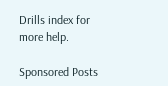Drills index for more help.

Sponsored Posts